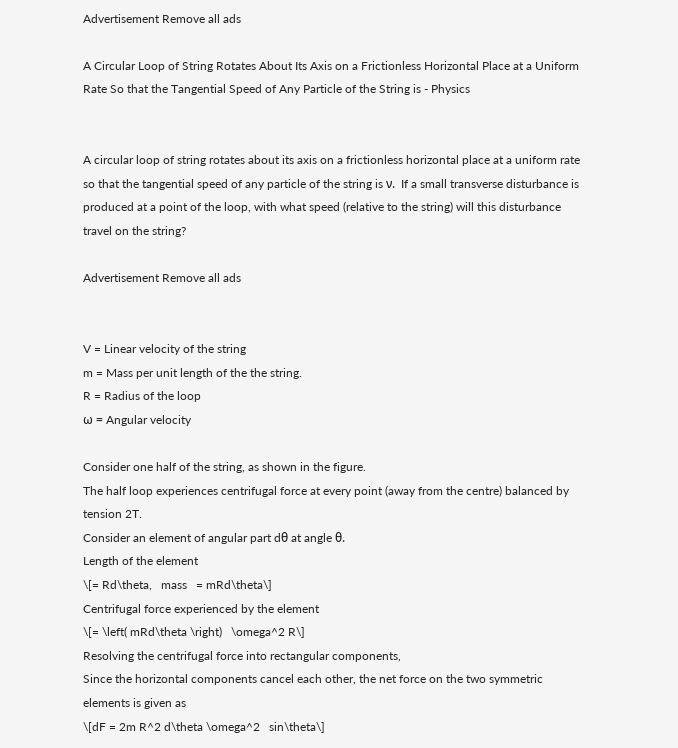Advertisement Remove all ads

A Circular Loop of String Rotates About Its Axis on a Frictionless Horizontal Place at a Uniform Rate So that the Tangential Speed of Any Particle of the String is - Physics


A circular loop of string rotates about its axis on a frictionless horizontal place at a uniform rate so that the tangential speed of any particle of the string is ν.  If a small transverse disturbance is produced at a point of the loop, with what speed (relative to the string) will this disturbance travel on the string?

Advertisement Remove all ads


V = Linear velocity of the string
m = Mass per unit length of the the string.
R = Radius of the loop
ω = Angular velocity

Consider one half of the string, as shown in the figure.
The half loop experiences centrifugal force at every point (away from the centre) balanced by tension 2T.
Consider an element of angular part dθ at angle θ.
Length of the element
\[= Rd\theta,   mass   = mRd\theta\]
Centrifugal force experienced by the element
\[= \left( mRd\theta \right)   \omega^2 R\]
Resolving the centrifugal force into rectangular components,
Since the horizontal components cancel each other, the net force on the two symmetric elements is given as
\[dF = 2m R^2 d\theta \omega^2   sin\theta\]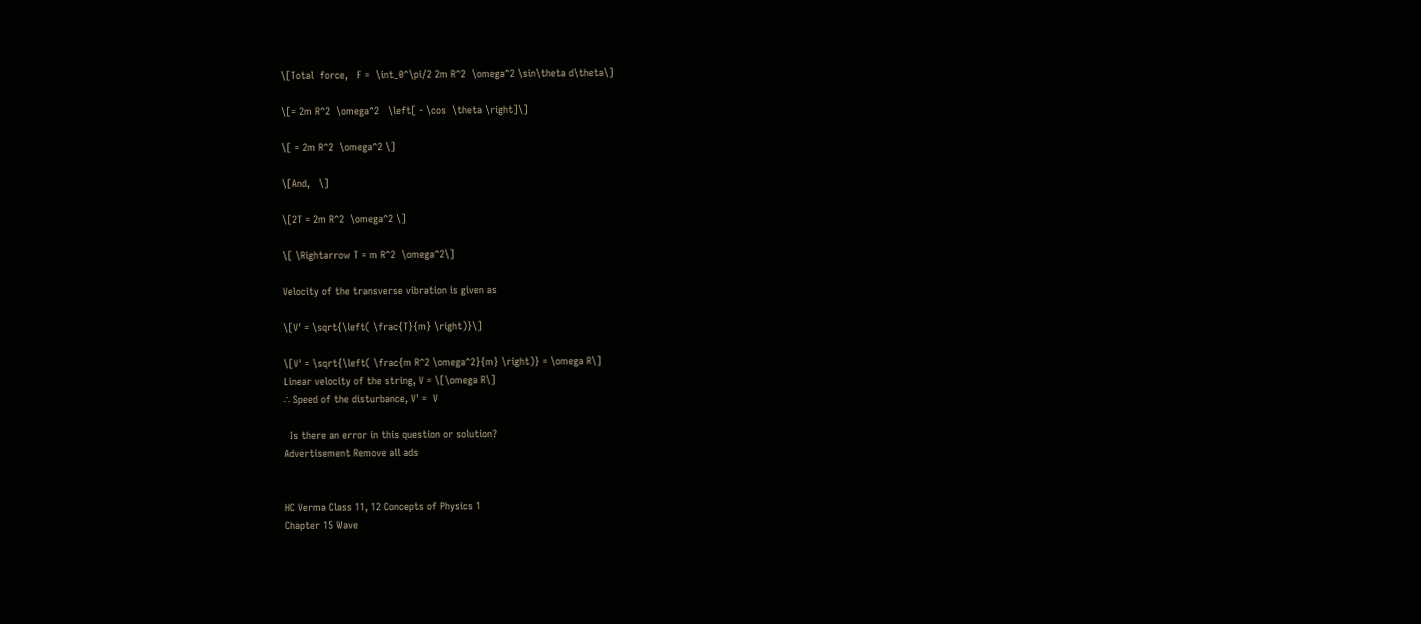\[Total  force,   F =  \int_0^\pi/2 2m R^2  \omega^2 \sin\theta d\theta\]

\[= 2m R^2  \omega^2   \left[ - \cos  \theta \right]\]

\[ = 2m R^2  \omega^2 \]

\[And,   \]

\[2T = 2m R^2  \omega^2 \]

\[ \Rightarrow T = m R^2  \omega^2\]

Velocity of the transverse vibration is given as

\[V' = \sqrt{\left( \frac{T}{m} \right)}\]

\[V' = \sqrt{\left( \frac{m R^2 \omega^2}{m} \right)} = \omega R\]
Linear velocity of the string, V = \[\omega R\]
∴ Speed of the disturbance, V' =  V

  Is there an error in this question or solution?
Advertisement Remove all ads


HC Verma Class 11, 12 Concepts of Physics 1
Chapter 15 Wave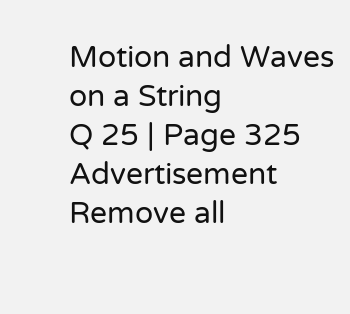Motion and Waves on a String
Q 25 | Page 325
Advertisement Remove all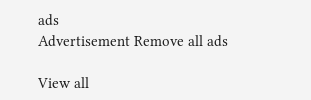ads
Advertisement Remove all ads

View all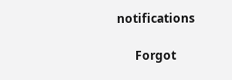notifications

      Forgot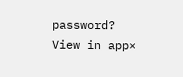password?
View in app×